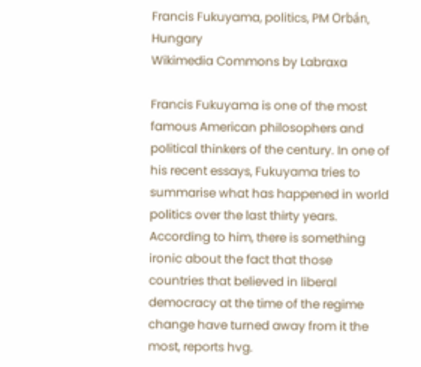Francis Fukuyama, politics, PM Orbán, Hungary
Wikimedia Commons by Labraxa

Francis Fukuyama is one of the most famous American philosophers and political thinkers of the century. In one of his recent essays, Fukuyama tries to summarise what has happened in world politics over the last thirty years. According to him, there is something ironic about the fact that those countries that believed in liberal democracy at the time of the regime change have turned away from it the most, reports hvg.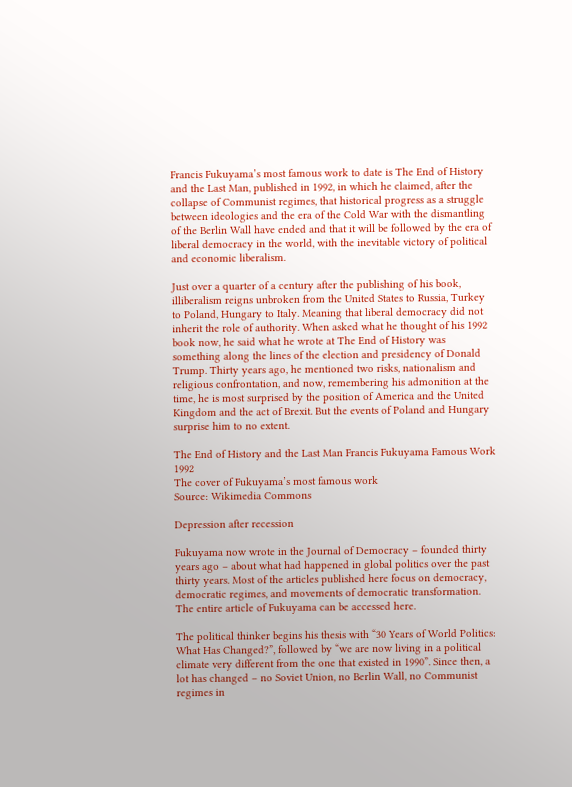Francis Fukuyama’s most famous work to date is The End of History and the Last Man, published in 1992, in which he claimed, after the collapse of Communist regimes, that historical progress as a struggle between ideologies and the era of the Cold War with the dismantling of the Berlin Wall have ended and that it will be followed by the era of liberal democracy in the world, with the inevitable victory of political and economic liberalism.

Just over a quarter of a century after the publishing of his book, illiberalism reigns unbroken from the United States to Russia, Turkey to Poland, Hungary to Italy. Meaning that liberal democracy did not inherit the role of authority. When asked what he thought of his 1992 book now, he said what he wrote at The End of History was something along the lines of the election and presidency of Donald Trump. Thirty years ago, he mentioned two risks, nationalism and religious confrontation, and now, remembering his admonition at the time, he is most surprised by the position of America and the United Kingdom and the act of Brexit. But the events of Poland and Hungary surprise him to no extent.

The End of History and the Last Man Francis Fukuyama Famous Work 1992
The cover of Fukuyama’s most famous work
Source: Wikimedia Commons

Depression after recession

Fukuyama now wrote in the Journal of Democracy – founded thirty years ago – about what had happened in global politics over the past thirty years. Most of the articles published here focus on democracy, democratic regimes, and movements of democratic transformation. The entire article of Fukuyama can be accessed here.

The political thinker begins his thesis with “30 Years of World Politics: What Has Changed?”, followed by “we are now living in a political climate very different from the one that existed in 1990”. Since then, a lot has changed – no Soviet Union, no Berlin Wall, no Communist regimes in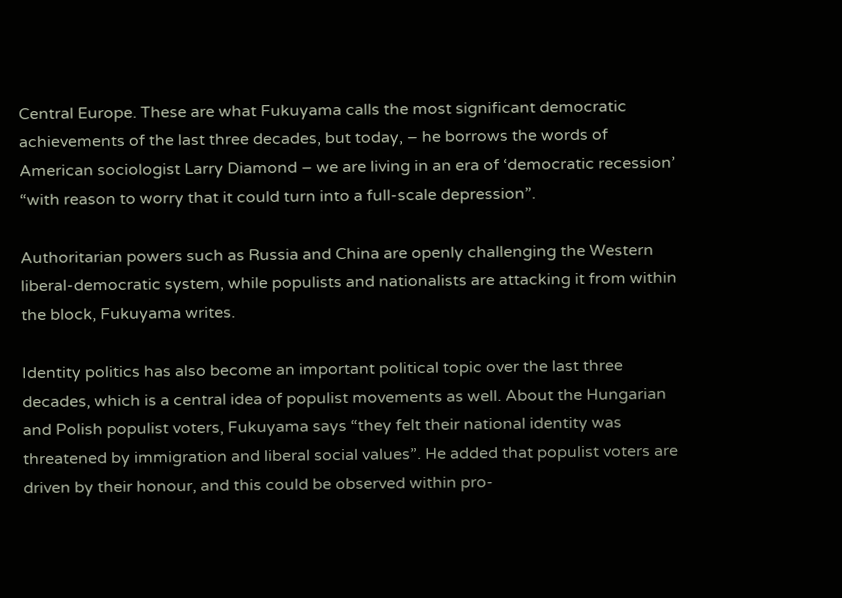Central Europe. These are what Fukuyama calls the most significant democratic achievements of the last three decades, but today, – he borrows the words of American sociologist Larry Diamond – we are living in an era of ‘democratic recession’ “with reason to worry that it could turn into a full-scale depression”.

Authoritarian powers such as Russia and China are openly challenging the Western liberal-democratic system, while populists and nationalists are attacking it from within the block, Fukuyama writes.

Identity politics has also become an important political topic over the last three decades, which is a central idea of populist movements as well. About the Hungarian and Polish populist voters, Fukuyama says “they felt their national identity was threatened by immigration and liberal social values”. He added that populist voters are driven by their honour, and this could be observed within pro-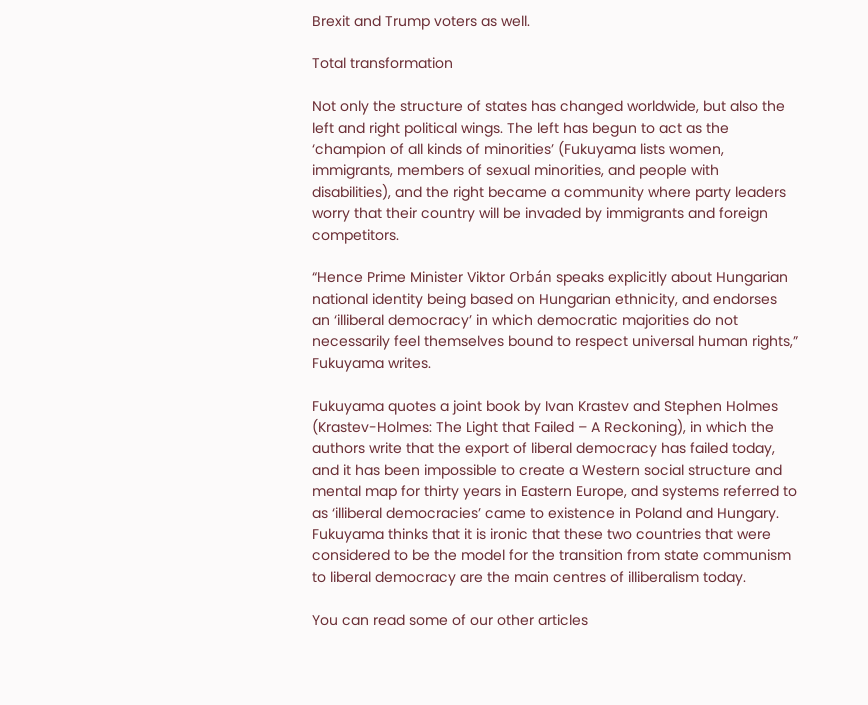Brexit and Trump voters as well.

Total transformation

Not only the structure of states has changed worldwide, but also the left and right political wings. The left has begun to act as the ‘champion of all kinds of minorities’ (Fukuyama lists women, immigrants, members of sexual minorities, and people with disabilities), and the right became a community where party leaders worry that their country will be invaded by immigrants and foreign competitors.

“Hence Prime Minister Viktor Orbán speaks explicitly about Hungarian national identity being based on Hungarian ethnicity, and endorses an ‘illiberal democracy’ in which democratic majorities do not necessarily feel themselves bound to respect universal human rights,” Fukuyama writes.

Fukuyama quotes a joint book by Ivan Krastev and Stephen Holmes (Krastev-Holmes: The Light that Failed – A Reckoning), in which the authors write that the export of liberal democracy has failed today, and it has been impossible to create a Western social structure and mental map for thirty years in Eastern Europe, and systems referred to as ‘illiberal democracies’ came to existence in Poland and Hungary. Fukuyama thinks that it is ironic that these two countries that were considered to be the model for the transition from state communism to liberal democracy are the main centres of illiberalism today.

You can read some of our other articles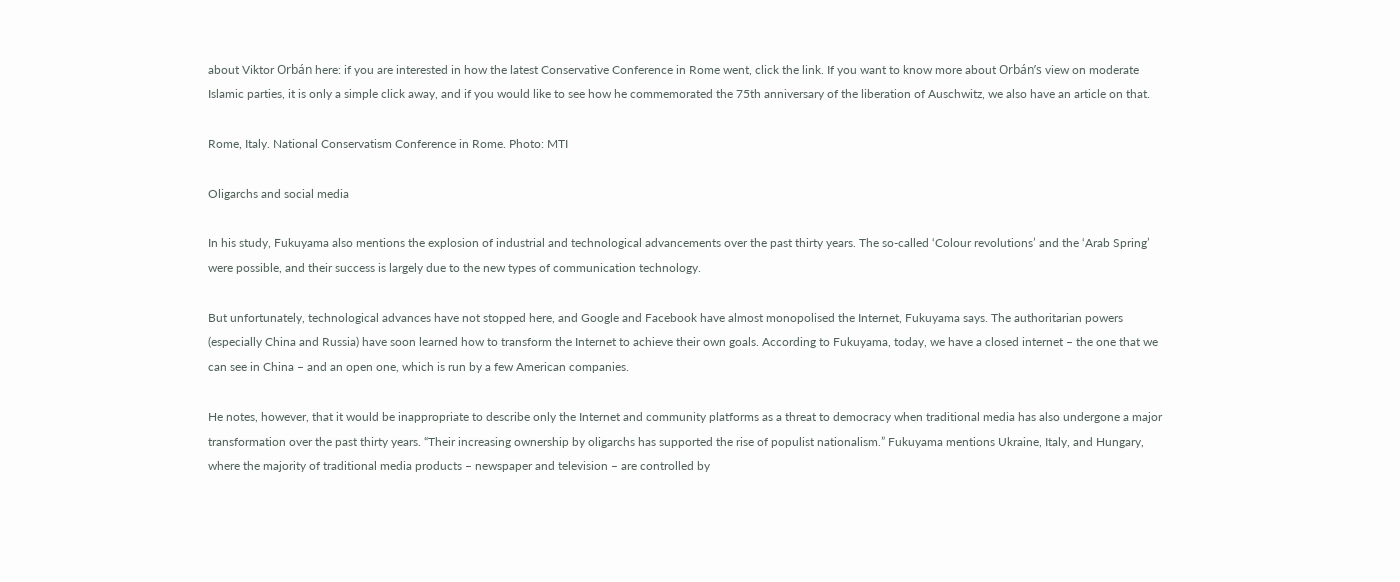about Viktor Orbán here: if you are interested in how the latest Conservative Conference in Rome went, click the link. If you want to know more about Orbán’s view on moderate Islamic parties, it is only a simple click away, and if you would like to see how he commemorated the 75th anniversary of the liberation of Auschwitz, we also have an article on that.

Rome, Italy. National Conservatism Conference in Rome. Photo: MTI

Oligarchs and social media

In his study, Fukuyama also mentions the explosion of industrial and technological advancements over the past thirty years. The so-called ‘Colour revolutions’ and the ‘Arab Spring’ were possible, and their success is largely due to the new types of communication technology.

But unfortunately, technological advances have not stopped here, and Google and Facebook have almost monopolised the Internet, Fukuyama says. The authoritarian powers (especially China and Russia) have soon learned how to transform the Internet to achieve their own goals. According to Fukuyama, today, we have a closed internet – the one that we can see in China – and an open one, which is run by a few American companies.

He notes, however, that it would be inappropriate to describe only the Internet and community platforms as a threat to democracy when traditional media has also undergone a major transformation over the past thirty years. “Their increasing ownership by oligarchs has supported the rise of populist nationalism.” Fukuyama mentions Ukraine, Italy, and Hungary, where the majority of traditional media products – newspaper and television – are controlled by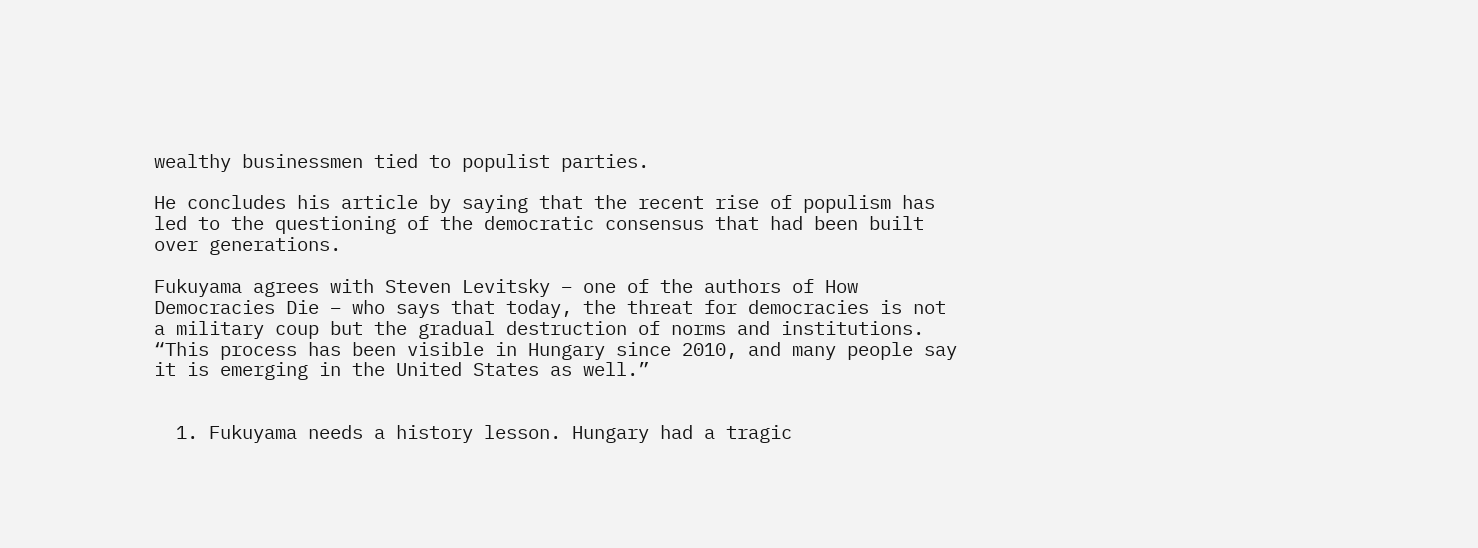wealthy businessmen tied to populist parties.

He concludes his article by saying that the recent rise of populism has led to the questioning of the democratic consensus that had been built over generations.

Fukuyama agrees with Steven Levitsky – one of the authors of How Democracies Die – who says that today, the threat for democracies is not a military coup but the gradual destruction of norms and institutions. “This process has been visible in Hungary since 2010, and many people say it is emerging in the United States as well.”


  1. Fukuyama needs a history lesson. Hungary had a tragic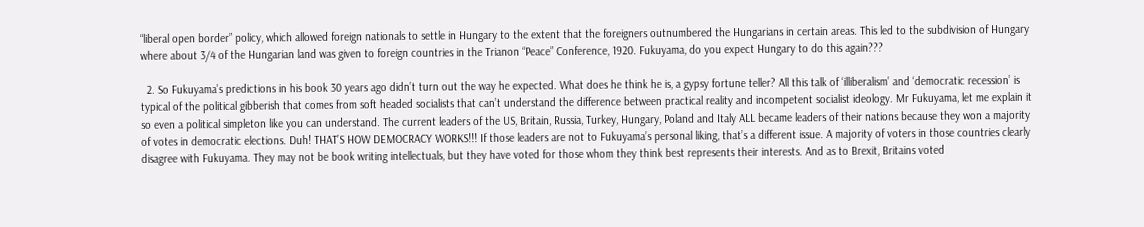“liberal open border” policy, which allowed foreign nationals to settle in Hungary to the extent that the foreigners outnumbered the Hungarians in certain areas. This led to the subdivision of Hungary where about 3/4 of the Hungarian land was given to foreign countries in the Trianon “Peace” Conference, 1920. Fukuyama, do you expect Hungary to do this again???

  2. So Fukuyama’s predictions in his book 30 years ago didn’t turn out the way he expected. What does he think he is, a gypsy fortune teller? All this talk of ‘illiberalism’ and ‘democratic recession’ is typical of the political gibberish that comes from soft headed socialists that can’t understand the difference between practical reality and incompetent socialist ideology. Mr Fukuyama, let me explain it so even a political simpleton like you can understand. The current leaders of the US, Britain, Russia, Turkey, Hungary, Poland and Italy ALL became leaders of their nations because they won a majority of votes in democratic elections. Duh! THAT’S HOW DEMOCRACY WORKS!!! If those leaders are not to Fukuyama’s personal liking, that’s a different issue. A majority of voters in those countries clearly disagree with Fukuyama. They may not be book writing intellectuals, but they have voted for those whom they think best represents their interests. And as to Brexit, Britains voted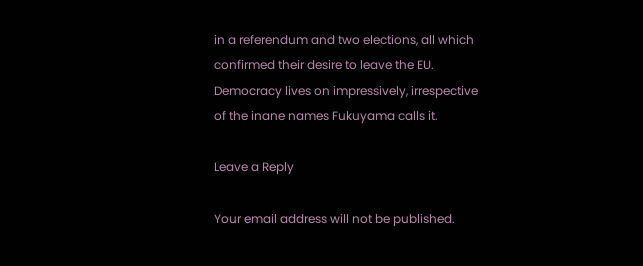in a referendum and two elections, all which confirmed their desire to leave the EU. Democracy lives on impressively, irrespective of the inane names Fukuyama calls it.

Leave a Reply

Your email address will not be published.